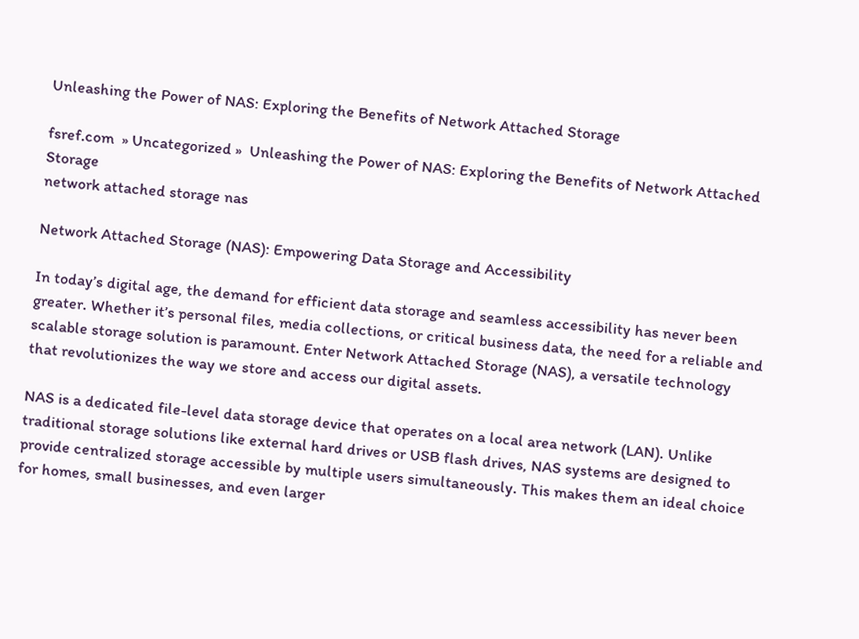Unleashing the Power of NAS: Exploring the Benefits of Network Attached Storage

fsref.com  » Uncategorized »  Unleashing the Power of NAS: Exploring the Benefits of Network Attached Storage
network attached storage nas

Network Attached Storage (NAS): Empowering Data Storage and Accessibility

In today’s digital age, the demand for efficient data storage and seamless accessibility has never been greater. Whether it’s personal files, media collections, or critical business data, the need for a reliable and scalable storage solution is paramount. Enter Network Attached Storage (NAS), a versatile technology that revolutionizes the way we store and access our digital assets.

NAS is a dedicated file-level data storage device that operates on a local area network (LAN). Unlike traditional storage solutions like external hard drives or USB flash drives, NAS systems are designed to provide centralized storage accessible by multiple users simultaneously. This makes them an ideal choice for homes, small businesses, and even larger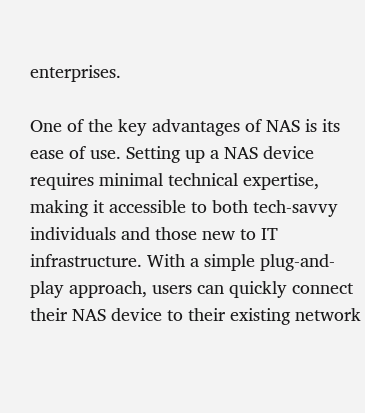enterprises.

One of the key advantages of NAS is its ease of use. Setting up a NAS device requires minimal technical expertise, making it accessible to both tech-savvy individuals and those new to IT infrastructure. With a simple plug-and-play approach, users can quickly connect their NAS device to their existing network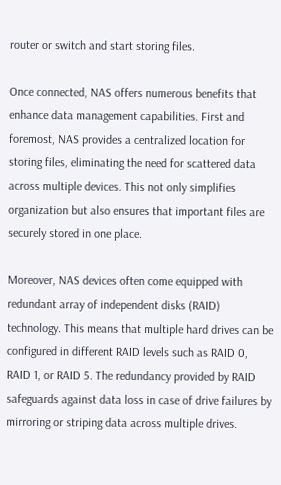router or switch and start storing files.

Once connected, NAS offers numerous benefits that enhance data management capabilities. First and foremost, NAS provides a centralized location for storing files, eliminating the need for scattered data across multiple devices. This not only simplifies organization but also ensures that important files are securely stored in one place.

Moreover, NAS devices often come equipped with redundant array of independent disks (RAID) technology. This means that multiple hard drives can be configured in different RAID levels such as RAID 0, RAID 1, or RAID 5. The redundancy provided by RAID safeguards against data loss in case of drive failures by mirroring or striping data across multiple drives.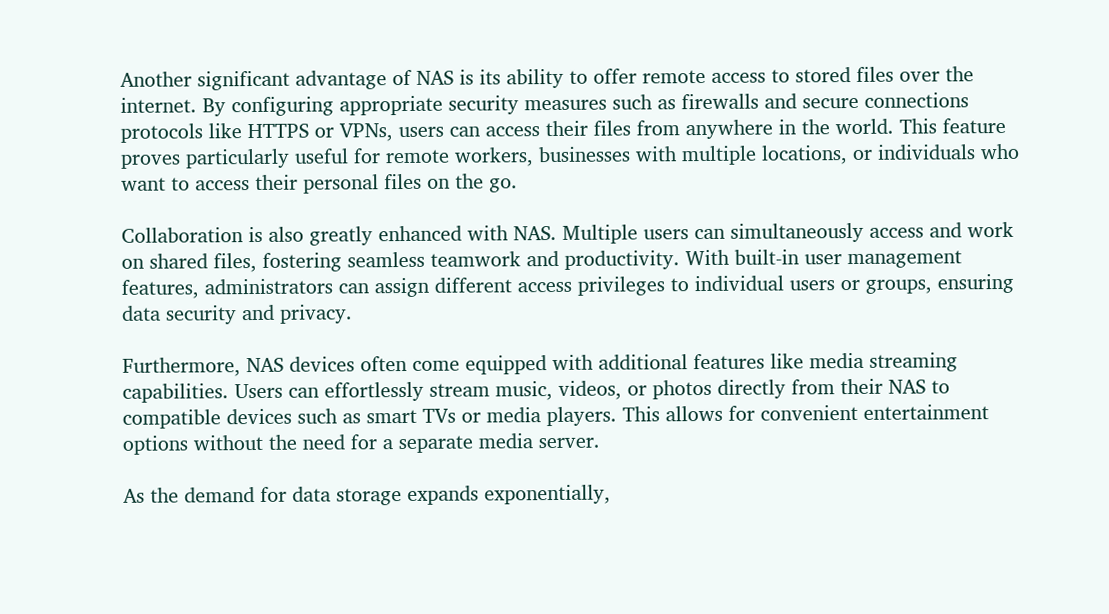Another significant advantage of NAS is its ability to offer remote access to stored files over the internet. By configuring appropriate security measures such as firewalls and secure connections protocols like HTTPS or VPNs, users can access their files from anywhere in the world. This feature proves particularly useful for remote workers, businesses with multiple locations, or individuals who want to access their personal files on the go.

Collaboration is also greatly enhanced with NAS. Multiple users can simultaneously access and work on shared files, fostering seamless teamwork and productivity. With built-in user management features, administrators can assign different access privileges to individual users or groups, ensuring data security and privacy.

Furthermore, NAS devices often come equipped with additional features like media streaming capabilities. Users can effortlessly stream music, videos, or photos directly from their NAS to compatible devices such as smart TVs or media players. This allows for convenient entertainment options without the need for a separate media server.

As the demand for data storage expands exponentially,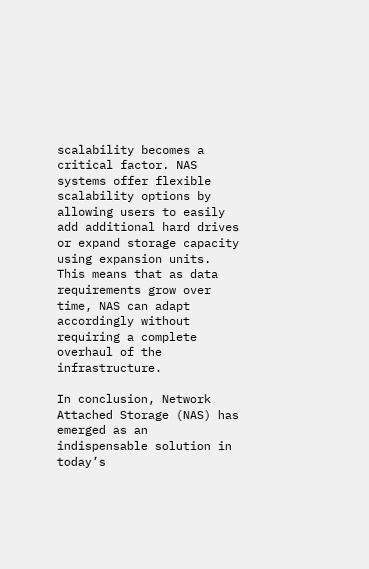scalability becomes a critical factor. NAS systems offer flexible scalability options by allowing users to easily add additional hard drives or expand storage capacity using expansion units. This means that as data requirements grow over time, NAS can adapt accordingly without requiring a complete overhaul of the infrastructure.

In conclusion, Network Attached Storage (NAS) has emerged as an indispensable solution in today’s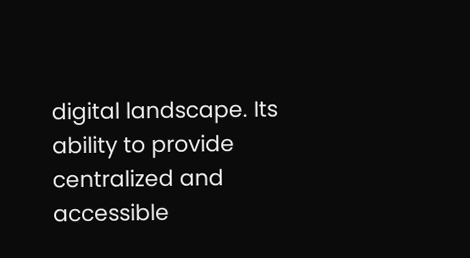digital landscape. Its ability to provide centralized and accessible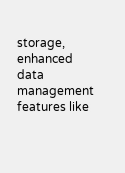storage, enhanced data management features like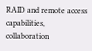RAID and remote access capabilities, collaboration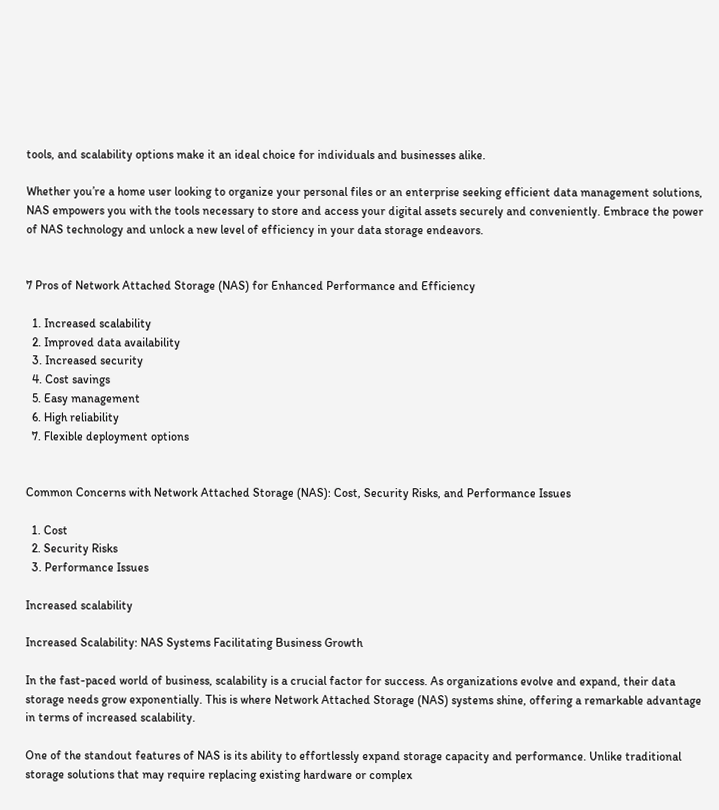tools, and scalability options make it an ideal choice for individuals and businesses alike.

Whether you’re a home user looking to organize your personal files or an enterprise seeking efficient data management solutions, NAS empowers you with the tools necessary to store and access your digital assets securely and conveniently. Embrace the power of NAS technology and unlock a new level of efficiency in your data storage endeavors.


7 Pros of Network Attached Storage (NAS) for Enhanced Performance and Efficiency

  1. Increased scalability
  2. Improved data availability
  3. Increased security
  4. Cost savings
  5. Easy management
  6. High reliability
  7. Flexible deployment options


Common Concerns with Network Attached Storage (NAS): Cost, Security Risks, and Performance Issues

  1. Cost
  2. Security Risks
  3. Performance Issues

Increased scalability

Increased Scalability: NAS Systems Facilitating Business Growth

In the fast-paced world of business, scalability is a crucial factor for success. As organizations evolve and expand, their data storage needs grow exponentially. This is where Network Attached Storage (NAS) systems shine, offering a remarkable advantage in terms of increased scalability.

One of the standout features of NAS is its ability to effortlessly expand storage capacity and performance. Unlike traditional storage solutions that may require replacing existing hardware or complex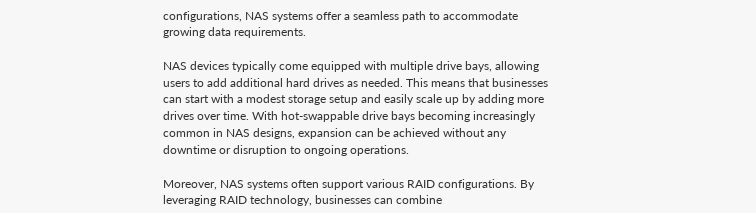configurations, NAS systems offer a seamless path to accommodate growing data requirements.

NAS devices typically come equipped with multiple drive bays, allowing users to add additional hard drives as needed. This means that businesses can start with a modest storage setup and easily scale up by adding more drives over time. With hot-swappable drive bays becoming increasingly common in NAS designs, expansion can be achieved without any downtime or disruption to ongoing operations.

Moreover, NAS systems often support various RAID configurations. By leveraging RAID technology, businesses can combine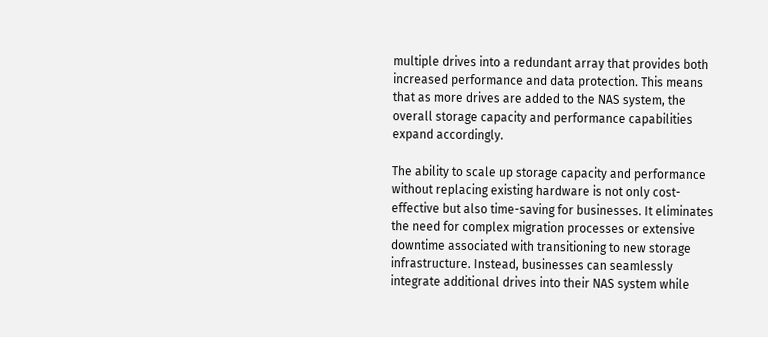multiple drives into a redundant array that provides both increased performance and data protection. This means that as more drives are added to the NAS system, the overall storage capacity and performance capabilities expand accordingly.

The ability to scale up storage capacity and performance without replacing existing hardware is not only cost-effective but also time-saving for businesses. It eliminates the need for complex migration processes or extensive downtime associated with transitioning to new storage infrastructure. Instead, businesses can seamlessly integrate additional drives into their NAS system while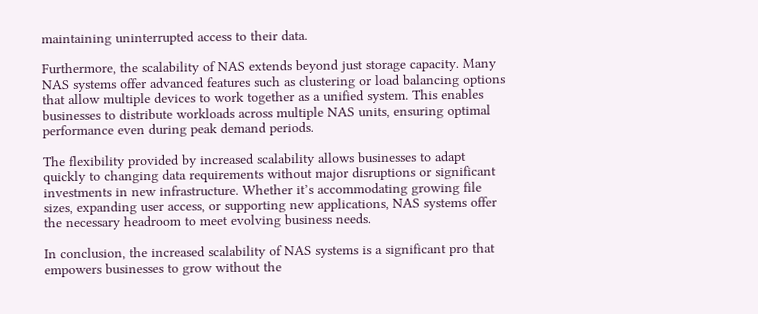maintaining uninterrupted access to their data.

Furthermore, the scalability of NAS extends beyond just storage capacity. Many NAS systems offer advanced features such as clustering or load balancing options that allow multiple devices to work together as a unified system. This enables businesses to distribute workloads across multiple NAS units, ensuring optimal performance even during peak demand periods.

The flexibility provided by increased scalability allows businesses to adapt quickly to changing data requirements without major disruptions or significant investments in new infrastructure. Whether it’s accommodating growing file sizes, expanding user access, or supporting new applications, NAS systems offer the necessary headroom to meet evolving business needs.

In conclusion, the increased scalability of NAS systems is a significant pro that empowers businesses to grow without the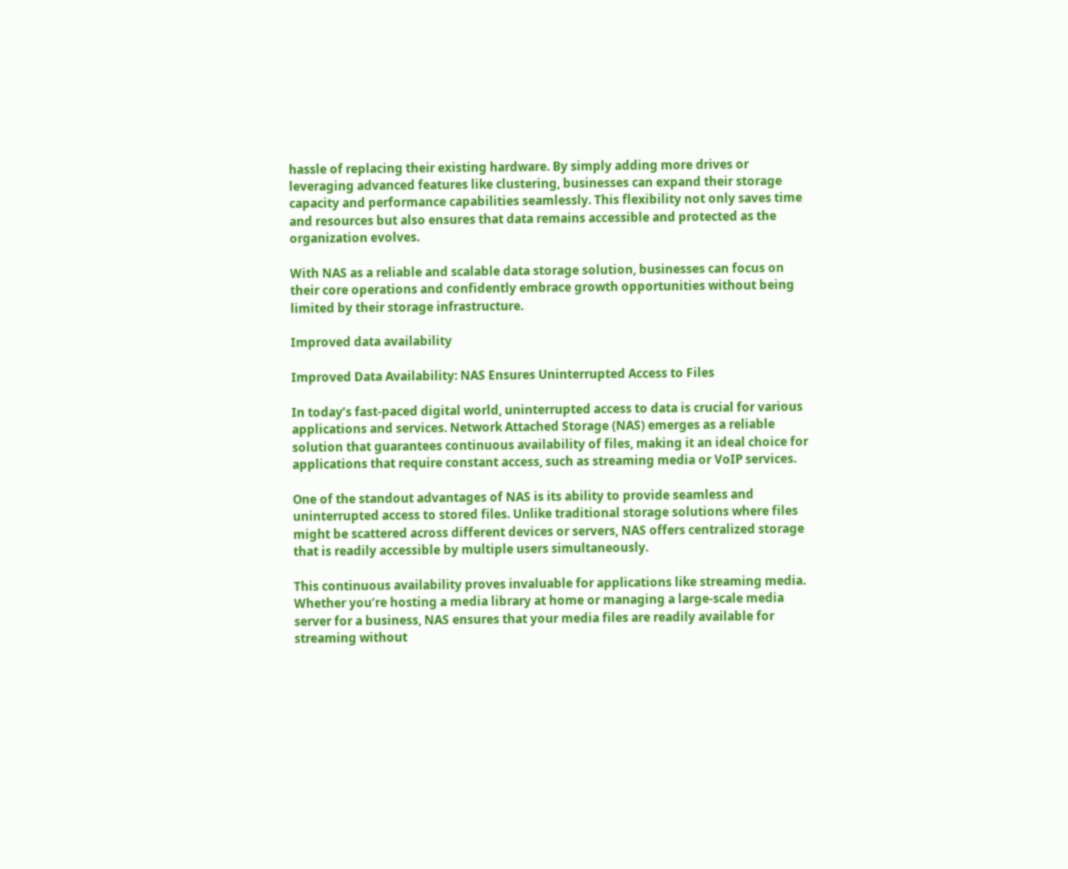hassle of replacing their existing hardware. By simply adding more drives or leveraging advanced features like clustering, businesses can expand their storage capacity and performance capabilities seamlessly. This flexibility not only saves time and resources but also ensures that data remains accessible and protected as the organization evolves.

With NAS as a reliable and scalable data storage solution, businesses can focus on their core operations and confidently embrace growth opportunities without being limited by their storage infrastructure.

Improved data availability

Improved Data Availability: NAS Ensures Uninterrupted Access to Files

In today’s fast-paced digital world, uninterrupted access to data is crucial for various applications and services. Network Attached Storage (NAS) emerges as a reliable solution that guarantees continuous availability of files, making it an ideal choice for applications that require constant access, such as streaming media or VoIP services.

One of the standout advantages of NAS is its ability to provide seamless and uninterrupted access to stored files. Unlike traditional storage solutions where files might be scattered across different devices or servers, NAS offers centralized storage that is readily accessible by multiple users simultaneously.

This continuous availability proves invaluable for applications like streaming media. Whether you’re hosting a media library at home or managing a large-scale media server for a business, NAS ensures that your media files are readily available for streaming without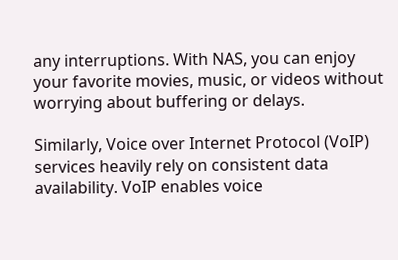any interruptions. With NAS, you can enjoy your favorite movies, music, or videos without worrying about buffering or delays.

Similarly, Voice over Internet Protocol (VoIP) services heavily rely on consistent data availability. VoIP enables voice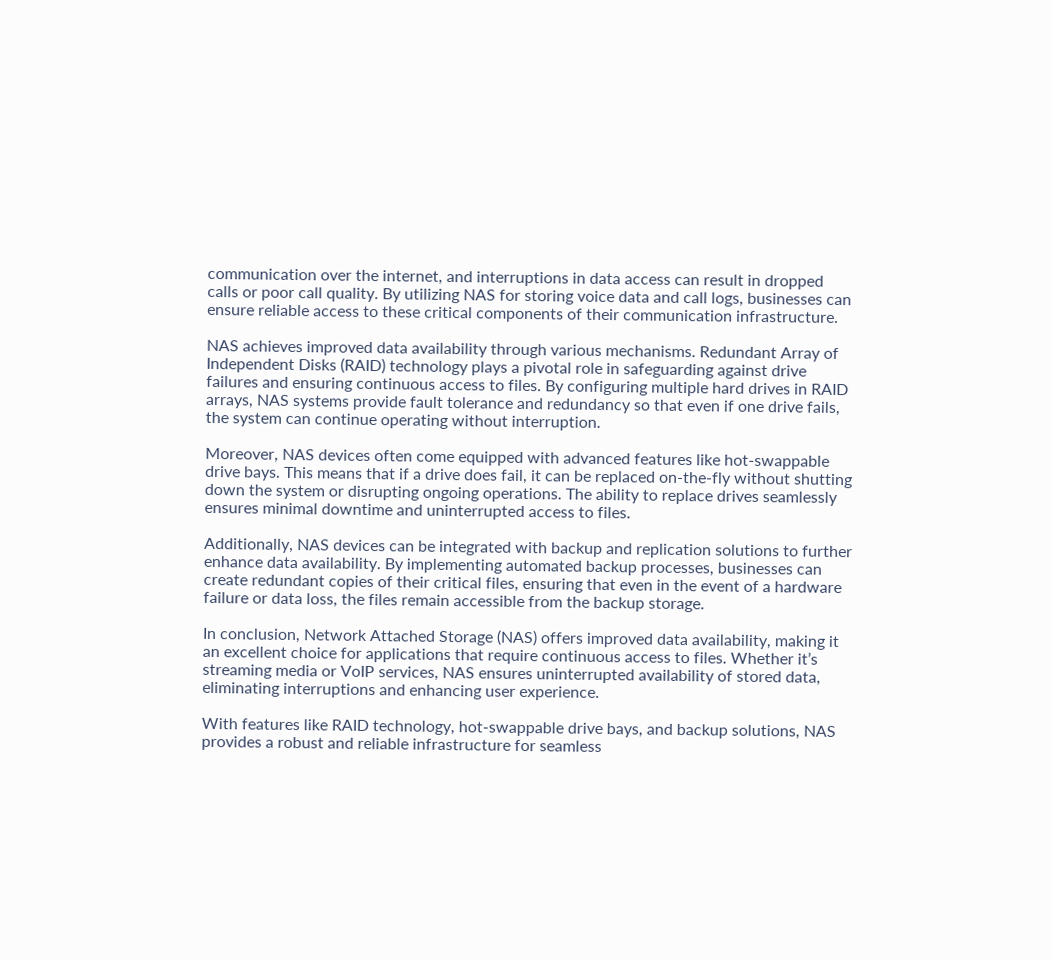communication over the internet, and interruptions in data access can result in dropped calls or poor call quality. By utilizing NAS for storing voice data and call logs, businesses can ensure reliable access to these critical components of their communication infrastructure.

NAS achieves improved data availability through various mechanisms. Redundant Array of Independent Disks (RAID) technology plays a pivotal role in safeguarding against drive failures and ensuring continuous access to files. By configuring multiple hard drives in RAID arrays, NAS systems provide fault tolerance and redundancy so that even if one drive fails, the system can continue operating without interruption.

Moreover, NAS devices often come equipped with advanced features like hot-swappable drive bays. This means that if a drive does fail, it can be replaced on-the-fly without shutting down the system or disrupting ongoing operations. The ability to replace drives seamlessly ensures minimal downtime and uninterrupted access to files.

Additionally, NAS devices can be integrated with backup and replication solutions to further enhance data availability. By implementing automated backup processes, businesses can create redundant copies of their critical files, ensuring that even in the event of a hardware failure or data loss, the files remain accessible from the backup storage.

In conclusion, Network Attached Storage (NAS) offers improved data availability, making it an excellent choice for applications that require continuous access to files. Whether it’s streaming media or VoIP services, NAS ensures uninterrupted availability of stored data, eliminating interruptions and enhancing user experience.

With features like RAID technology, hot-swappable drive bays, and backup solutions, NAS provides a robust and reliable infrastructure for seamless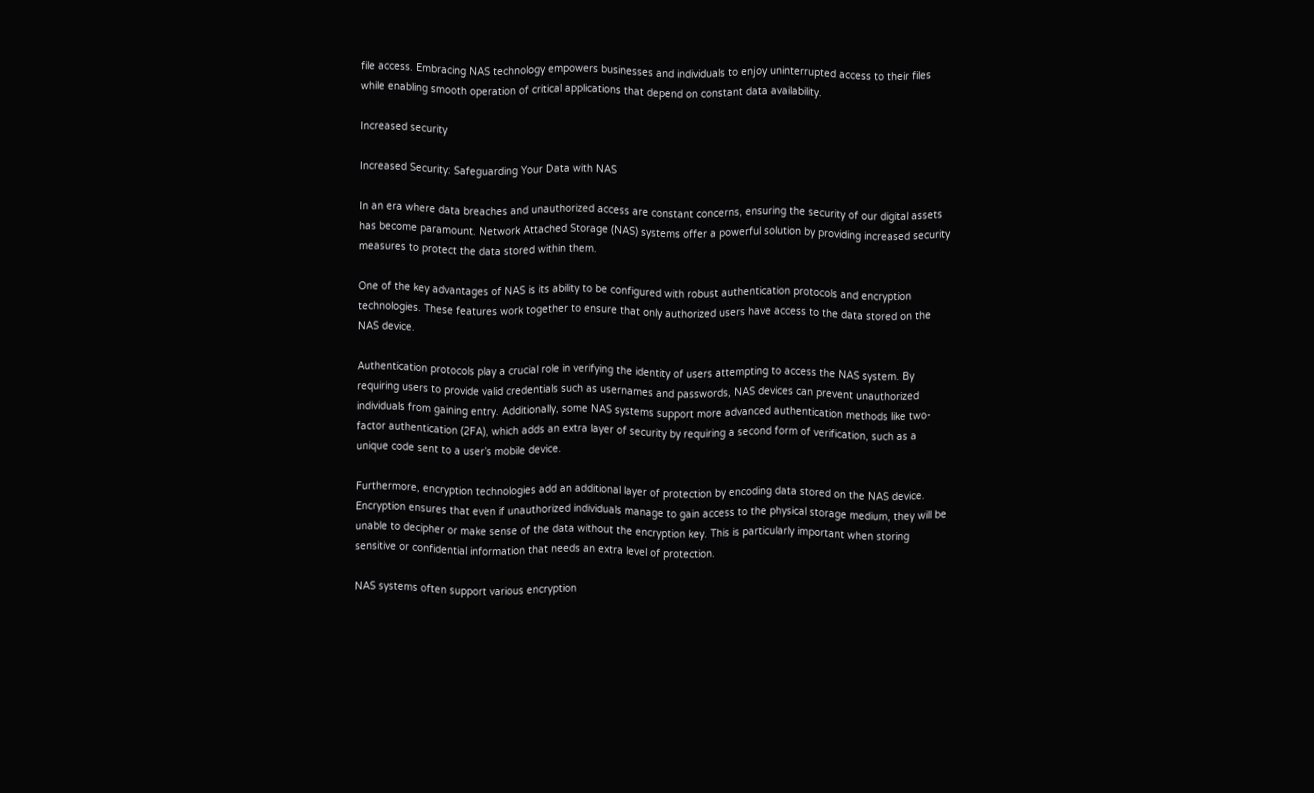file access. Embracing NAS technology empowers businesses and individuals to enjoy uninterrupted access to their files while enabling smooth operation of critical applications that depend on constant data availability.

Increased security

Increased Security: Safeguarding Your Data with NAS

In an era where data breaches and unauthorized access are constant concerns, ensuring the security of our digital assets has become paramount. Network Attached Storage (NAS) systems offer a powerful solution by providing increased security measures to protect the data stored within them.

One of the key advantages of NAS is its ability to be configured with robust authentication protocols and encryption technologies. These features work together to ensure that only authorized users have access to the data stored on the NAS device.

Authentication protocols play a crucial role in verifying the identity of users attempting to access the NAS system. By requiring users to provide valid credentials such as usernames and passwords, NAS devices can prevent unauthorized individuals from gaining entry. Additionally, some NAS systems support more advanced authentication methods like two-factor authentication (2FA), which adds an extra layer of security by requiring a second form of verification, such as a unique code sent to a user’s mobile device.

Furthermore, encryption technologies add an additional layer of protection by encoding data stored on the NAS device. Encryption ensures that even if unauthorized individuals manage to gain access to the physical storage medium, they will be unable to decipher or make sense of the data without the encryption key. This is particularly important when storing sensitive or confidential information that needs an extra level of protection.

NAS systems often support various encryption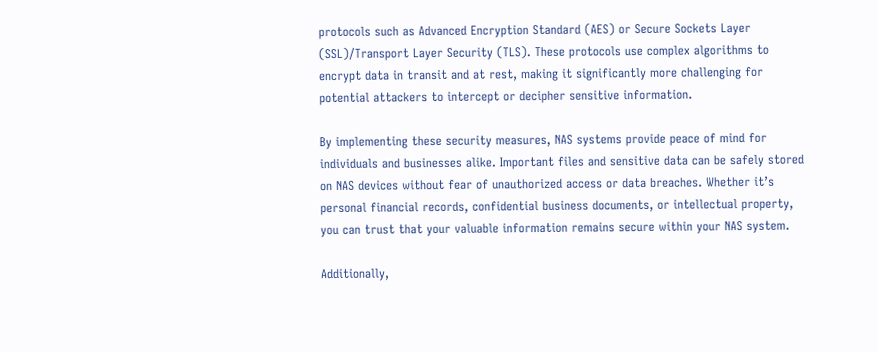protocols such as Advanced Encryption Standard (AES) or Secure Sockets Layer (SSL)/Transport Layer Security (TLS). These protocols use complex algorithms to encrypt data in transit and at rest, making it significantly more challenging for potential attackers to intercept or decipher sensitive information.

By implementing these security measures, NAS systems provide peace of mind for individuals and businesses alike. Important files and sensitive data can be safely stored on NAS devices without fear of unauthorized access or data breaches. Whether it’s personal financial records, confidential business documents, or intellectual property, you can trust that your valuable information remains secure within your NAS system.

Additionally,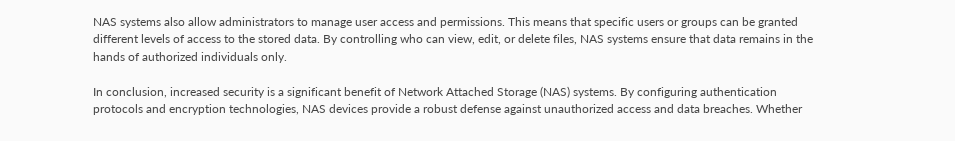NAS systems also allow administrators to manage user access and permissions. This means that specific users or groups can be granted different levels of access to the stored data. By controlling who can view, edit, or delete files, NAS systems ensure that data remains in the hands of authorized individuals only.

In conclusion, increased security is a significant benefit of Network Attached Storage (NAS) systems. By configuring authentication protocols and encryption technologies, NAS devices provide a robust defense against unauthorized access and data breaches. Whether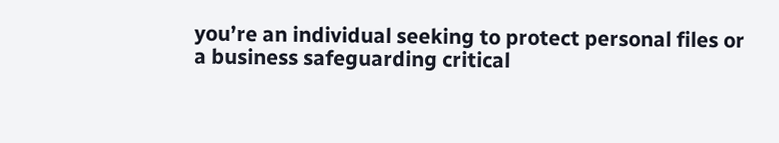you’re an individual seeking to protect personal files or a business safeguarding critical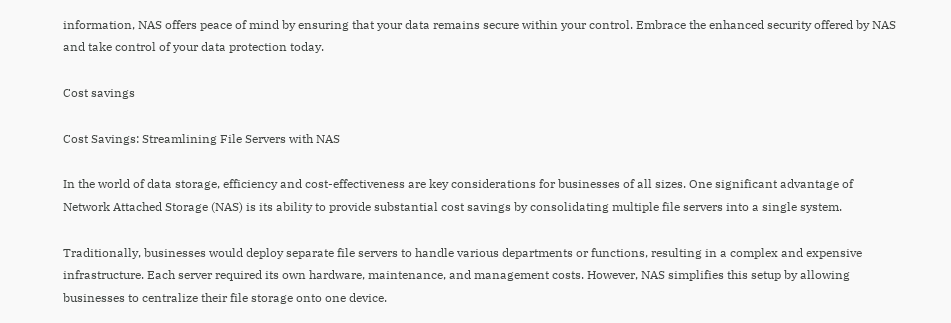information, NAS offers peace of mind by ensuring that your data remains secure within your control. Embrace the enhanced security offered by NAS and take control of your data protection today.

Cost savings

Cost Savings: Streamlining File Servers with NAS

In the world of data storage, efficiency and cost-effectiveness are key considerations for businesses of all sizes. One significant advantage of Network Attached Storage (NAS) is its ability to provide substantial cost savings by consolidating multiple file servers into a single system.

Traditionally, businesses would deploy separate file servers to handle various departments or functions, resulting in a complex and expensive infrastructure. Each server required its own hardware, maintenance, and management costs. However, NAS simplifies this setup by allowing businesses to centralize their file storage onto one device.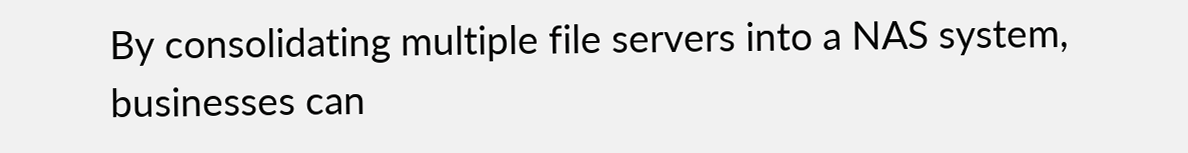By consolidating multiple file servers into a NAS system, businesses can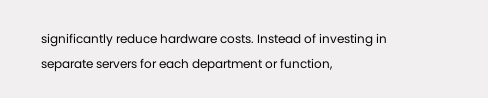significantly reduce hardware costs. Instead of investing in separate servers for each department or function,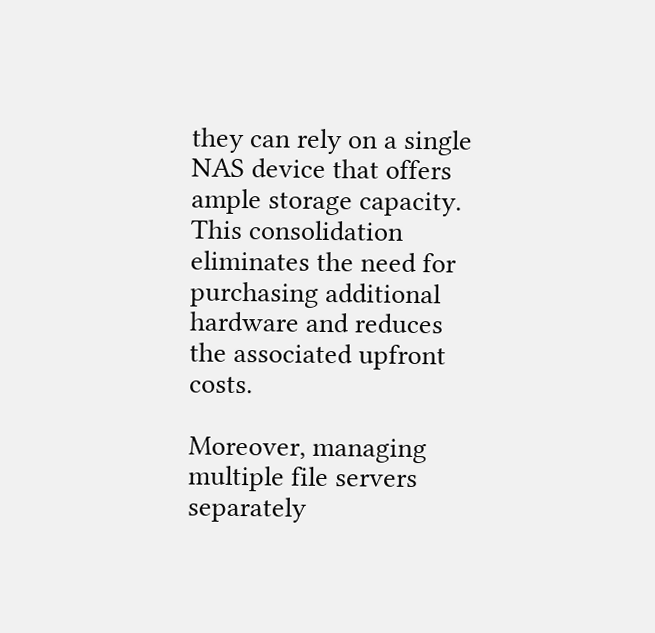they can rely on a single NAS device that offers ample storage capacity. This consolidation eliminates the need for purchasing additional hardware and reduces the associated upfront costs.

Moreover, managing multiple file servers separately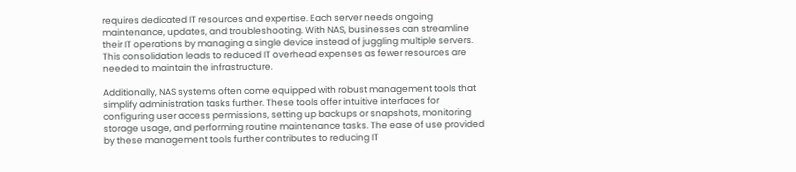requires dedicated IT resources and expertise. Each server needs ongoing maintenance, updates, and troubleshooting. With NAS, businesses can streamline their IT operations by managing a single device instead of juggling multiple servers. This consolidation leads to reduced IT overhead expenses as fewer resources are needed to maintain the infrastructure.

Additionally, NAS systems often come equipped with robust management tools that simplify administration tasks further. These tools offer intuitive interfaces for configuring user access permissions, setting up backups or snapshots, monitoring storage usage, and performing routine maintenance tasks. The ease of use provided by these management tools further contributes to reducing IT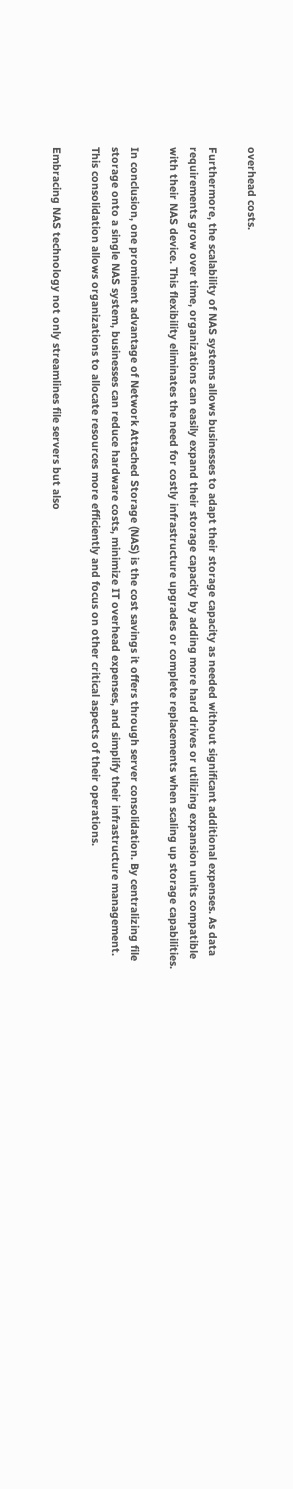overhead costs.

Furthermore, the scalability of NAS systems allows businesses to adapt their storage capacity as needed without significant additional expenses. As data requirements grow over time, organizations can easily expand their storage capacity by adding more hard drives or utilizing expansion units compatible with their NAS device. This flexibility eliminates the need for costly infrastructure upgrades or complete replacements when scaling up storage capabilities.

In conclusion, one prominent advantage of Network Attached Storage (NAS) is the cost savings it offers through server consolidation. By centralizing file storage onto a single NAS system, businesses can reduce hardware costs, minimize IT overhead expenses, and simplify their infrastructure management. This consolidation allows organizations to allocate resources more efficiently and focus on other critical aspects of their operations.

Embracing NAS technology not only streamlines file servers but also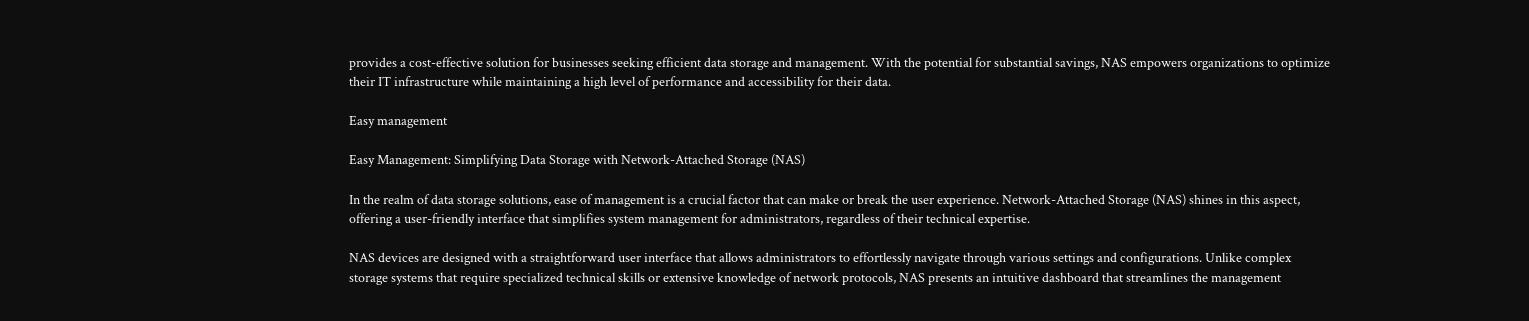provides a cost-effective solution for businesses seeking efficient data storage and management. With the potential for substantial savings, NAS empowers organizations to optimize their IT infrastructure while maintaining a high level of performance and accessibility for their data.

Easy management

Easy Management: Simplifying Data Storage with Network-Attached Storage (NAS)

In the realm of data storage solutions, ease of management is a crucial factor that can make or break the user experience. Network-Attached Storage (NAS) shines in this aspect, offering a user-friendly interface that simplifies system management for administrators, regardless of their technical expertise.

NAS devices are designed with a straightforward user interface that allows administrators to effortlessly navigate through various settings and configurations. Unlike complex storage systems that require specialized technical skills or extensive knowledge of network protocols, NAS presents an intuitive dashboard that streamlines the management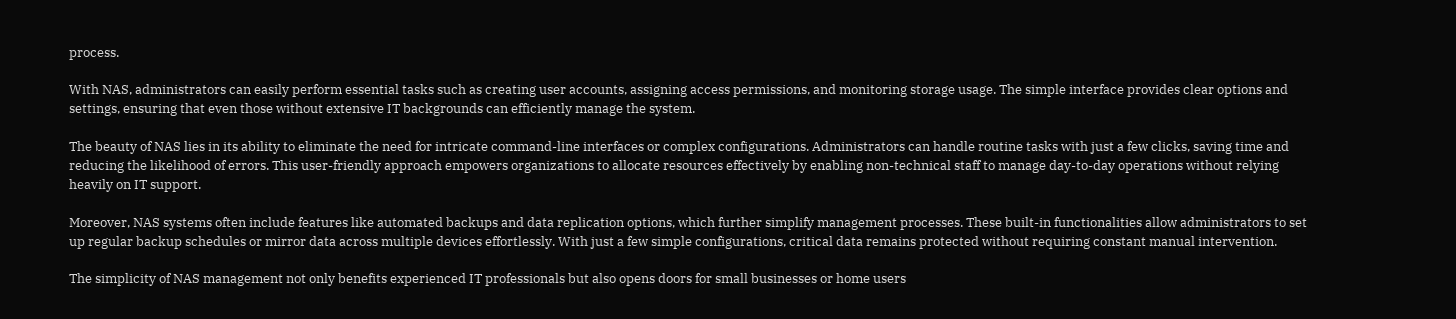process.

With NAS, administrators can easily perform essential tasks such as creating user accounts, assigning access permissions, and monitoring storage usage. The simple interface provides clear options and settings, ensuring that even those without extensive IT backgrounds can efficiently manage the system.

The beauty of NAS lies in its ability to eliminate the need for intricate command-line interfaces or complex configurations. Administrators can handle routine tasks with just a few clicks, saving time and reducing the likelihood of errors. This user-friendly approach empowers organizations to allocate resources effectively by enabling non-technical staff to manage day-to-day operations without relying heavily on IT support.

Moreover, NAS systems often include features like automated backups and data replication options, which further simplify management processes. These built-in functionalities allow administrators to set up regular backup schedules or mirror data across multiple devices effortlessly. With just a few simple configurations, critical data remains protected without requiring constant manual intervention.

The simplicity of NAS management not only benefits experienced IT professionals but also opens doors for small businesses or home users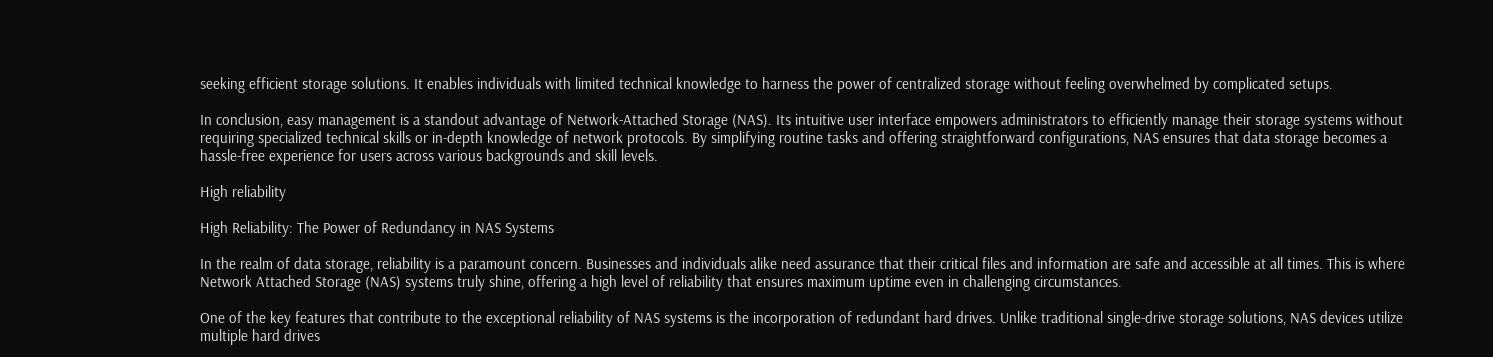seeking efficient storage solutions. It enables individuals with limited technical knowledge to harness the power of centralized storage without feeling overwhelmed by complicated setups.

In conclusion, easy management is a standout advantage of Network-Attached Storage (NAS). Its intuitive user interface empowers administrators to efficiently manage their storage systems without requiring specialized technical skills or in-depth knowledge of network protocols. By simplifying routine tasks and offering straightforward configurations, NAS ensures that data storage becomes a hassle-free experience for users across various backgrounds and skill levels.

High reliability

High Reliability: The Power of Redundancy in NAS Systems

In the realm of data storage, reliability is a paramount concern. Businesses and individuals alike need assurance that their critical files and information are safe and accessible at all times. This is where Network Attached Storage (NAS) systems truly shine, offering a high level of reliability that ensures maximum uptime even in challenging circumstances.

One of the key features that contribute to the exceptional reliability of NAS systems is the incorporation of redundant hard drives. Unlike traditional single-drive storage solutions, NAS devices utilize multiple hard drives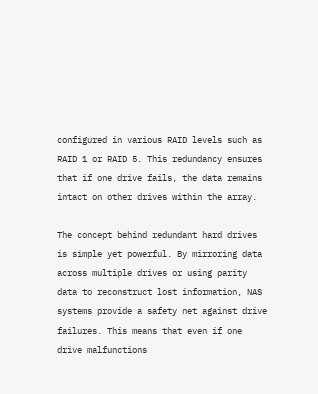configured in various RAID levels such as RAID 1 or RAID 5. This redundancy ensures that if one drive fails, the data remains intact on other drives within the array.

The concept behind redundant hard drives is simple yet powerful. By mirroring data across multiple drives or using parity data to reconstruct lost information, NAS systems provide a safety net against drive failures. This means that even if one drive malfunctions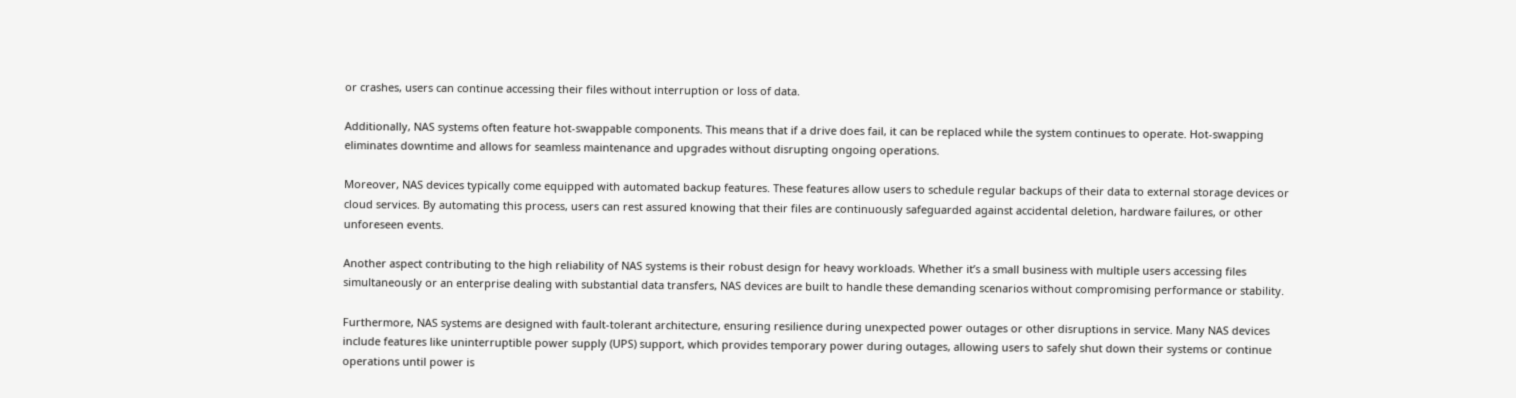or crashes, users can continue accessing their files without interruption or loss of data.

Additionally, NAS systems often feature hot-swappable components. This means that if a drive does fail, it can be replaced while the system continues to operate. Hot-swapping eliminates downtime and allows for seamless maintenance and upgrades without disrupting ongoing operations.

Moreover, NAS devices typically come equipped with automated backup features. These features allow users to schedule regular backups of their data to external storage devices or cloud services. By automating this process, users can rest assured knowing that their files are continuously safeguarded against accidental deletion, hardware failures, or other unforeseen events.

Another aspect contributing to the high reliability of NAS systems is their robust design for heavy workloads. Whether it’s a small business with multiple users accessing files simultaneously or an enterprise dealing with substantial data transfers, NAS devices are built to handle these demanding scenarios without compromising performance or stability.

Furthermore, NAS systems are designed with fault-tolerant architecture, ensuring resilience during unexpected power outages or other disruptions in service. Many NAS devices include features like uninterruptible power supply (UPS) support, which provides temporary power during outages, allowing users to safely shut down their systems or continue operations until power is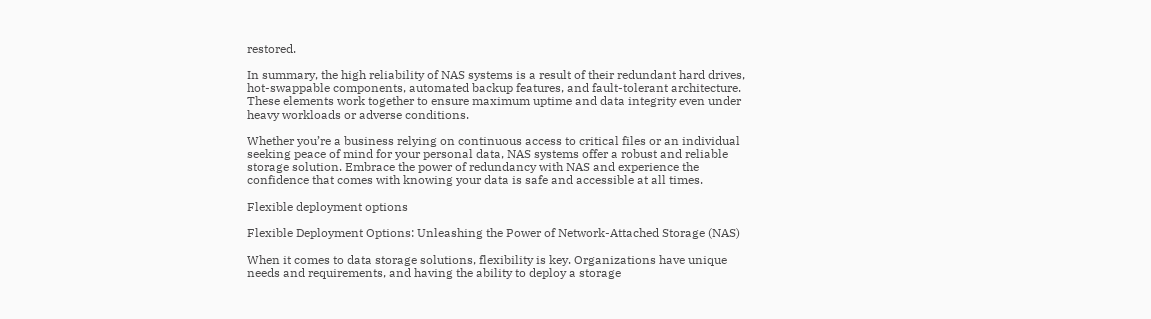restored.

In summary, the high reliability of NAS systems is a result of their redundant hard drives, hot-swappable components, automated backup features, and fault-tolerant architecture. These elements work together to ensure maximum uptime and data integrity even under heavy workloads or adverse conditions.

Whether you’re a business relying on continuous access to critical files or an individual seeking peace of mind for your personal data, NAS systems offer a robust and reliable storage solution. Embrace the power of redundancy with NAS and experience the confidence that comes with knowing your data is safe and accessible at all times.

Flexible deployment options

Flexible Deployment Options: Unleashing the Power of Network-Attached Storage (NAS)

When it comes to data storage solutions, flexibility is key. Organizations have unique needs and requirements, and having the ability to deploy a storage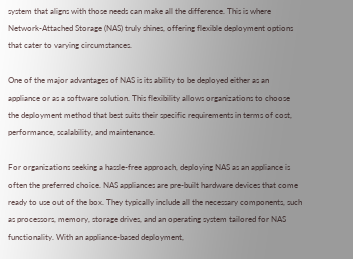system that aligns with those needs can make all the difference. This is where Network-Attached Storage (NAS) truly shines, offering flexible deployment options that cater to varying circumstances.

One of the major advantages of NAS is its ability to be deployed either as an appliance or as a software solution. This flexibility allows organizations to choose the deployment method that best suits their specific requirements in terms of cost, performance, scalability, and maintenance.

For organizations seeking a hassle-free approach, deploying NAS as an appliance is often the preferred choice. NAS appliances are pre-built hardware devices that come ready to use out of the box. They typically include all the necessary components, such as processors, memory, storage drives, and an operating system tailored for NAS functionality. With an appliance-based deployment,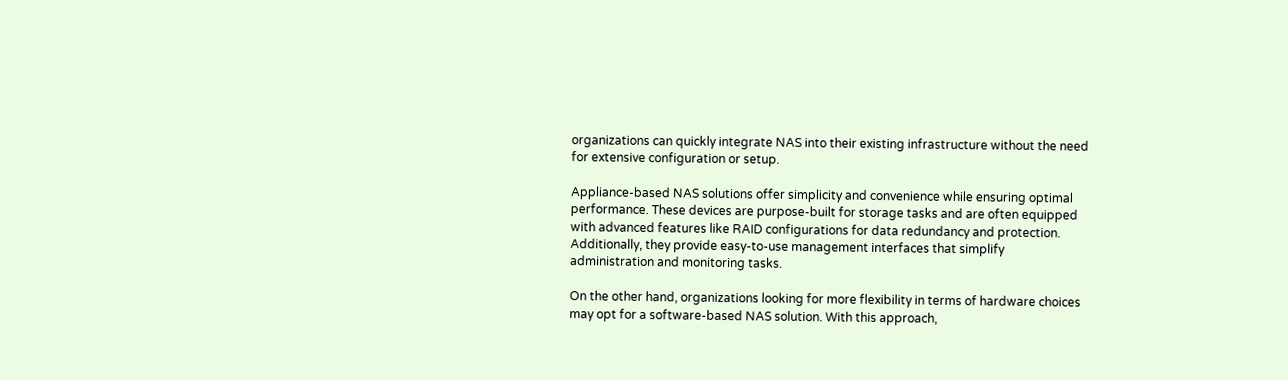organizations can quickly integrate NAS into their existing infrastructure without the need for extensive configuration or setup.

Appliance-based NAS solutions offer simplicity and convenience while ensuring optimal performance. These devices are purpose-built for storage tasks and are often equipped with advanced features like RAID configurations for data redundancy and protection. Additionally, they provide easy-to-use management interfaces that simplify administration and monitoring tasks.

On the other hand, organizations looking for more flexibility in terms of hardware choices may opt for a software-based NAS solution. With this approach,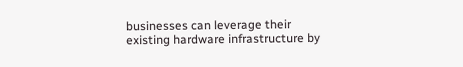businesses can leverage their existing hardware infrastructure by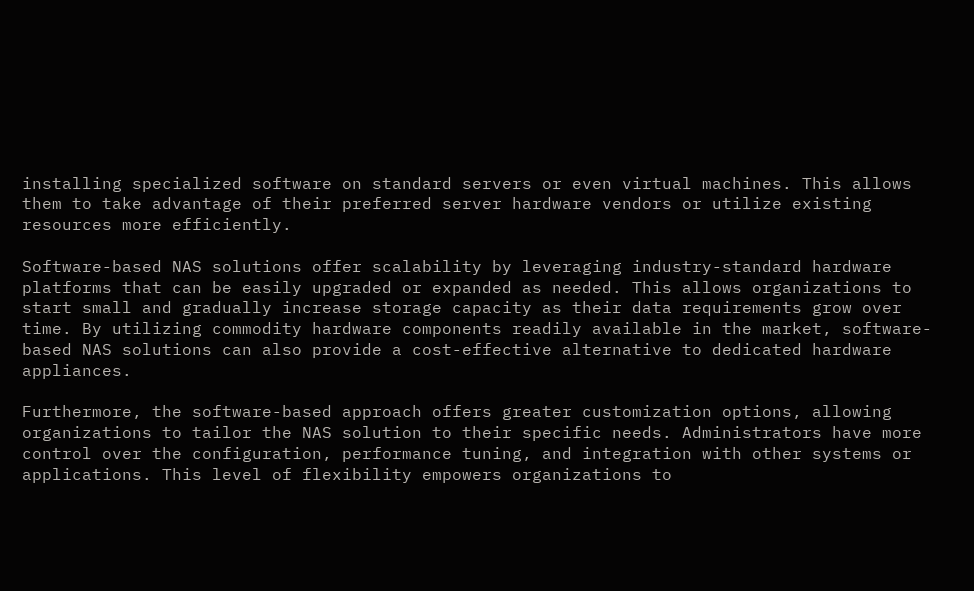installing specialized software on standard servers or even virtual machines. This allows them to take advantage of their preferred server hardware vendors or utilize existing resources more efficiently.

Software-based NAS solutions offer scalability by leveraging industry-standard hardware platforms that can be easily upgraded or expanded as needed. This allows organizations to start small and gradually increase storage capacity as their data requirements grow over time. By utilizing commodity hardware components readily available in the market, software-based NAS solutions can also provide a cost-effective alternative to dedicated hardware appliances.

Furthermore, the software-based approach offers greater customization options, allowing organizations to tailor the NAS solution to their specific needs. Administrators have more control over the configuration, performance tuning, and integration with other systems or applications. This level of flexibility empowers organizations to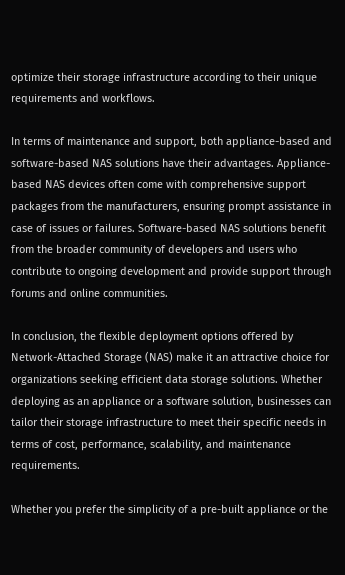optimize their storage infrastructure according to their unique requirements and workflows.

In terms of maintenance and support, both appliance-based and software-based NAS solutions have their advantages. Appliance-based NAS devices often come with comprehensive support packages from the manufacturers, ensuring prompt assistance in case of issues or failures. Software-based NAS solutions benefit from the broader community of developers and users who contribute to ongoing development and provide support through forums and online communities.

In conclusion, the flexible deployment options offered by Network-Attached Storage (NAS) make it an attractive choice for organizations seeking efficient data storage solutions. Whether deploying as an appliance or a software solution, businesses can tailor their storage infrastructure to meet their specific needs in terms of cost, performance, scalability, and maintenance requirements.

Whether you prefer the simplicity of a pre-built appliance or the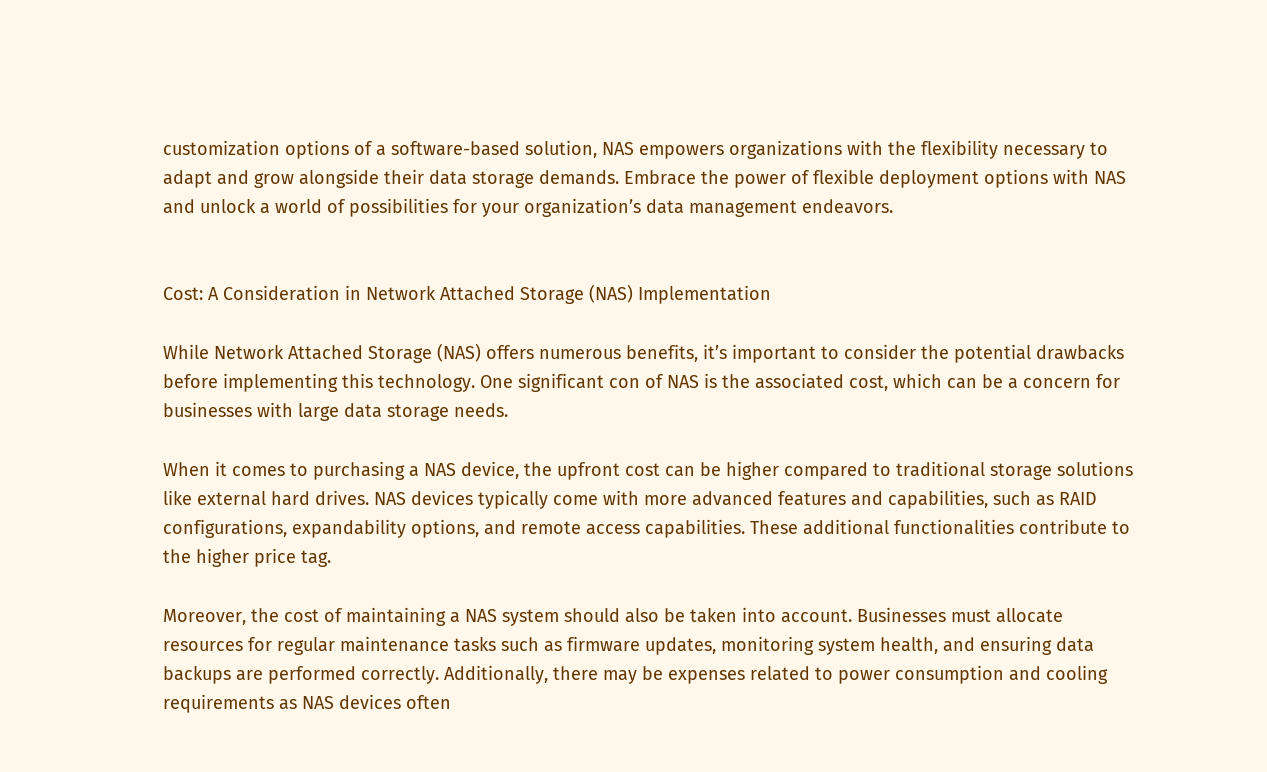customization options of a software-based solution, NAS empowers organizations with the flexibility necessary to adapt and grow alongside their data storage demands. Embrace the power of flexible deployment options with NAS and unlock a world of possibilities for your organization’s data management endeavors.


Cost: A Consideration in Network Attached Storage (NAS) Implementation

While Network Attached Storage (NAS) offers numerous benefits, it’s important to consider the potential drawbacks before implementing this technology. One significant con of NAS is the associated cost, which can be a concern for businesses with large data storage needs.

When it comes to purchasing a NAS device, the upfront cost can be higher compared to traditional storage solutions like external hard drives. NAS devices typically come with more advanced features and capabilities, such as RAID configurations, expandability options, and remote access capabilities. These additional functionalities contribute to the higher price tag.

Moreover, the cost of maintaining a NAS system should also be taken into account. Businesses must allocate resources for regular maintenance tasks such as firmware updates, monitoring system health, and ensuring data backups are performed correctly. Additionally, there may be expenses related to power consumption and cooling requirements as NAS devices often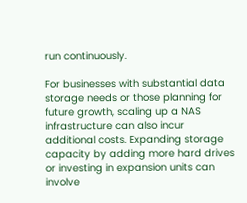run continuously.

For businesses with substantial data storage needs or those planning for future growth, scaling up a NAS infrastructure can also incur additional costs. Expanding storage capacity by adding more hard drives or investing in expansion units can involve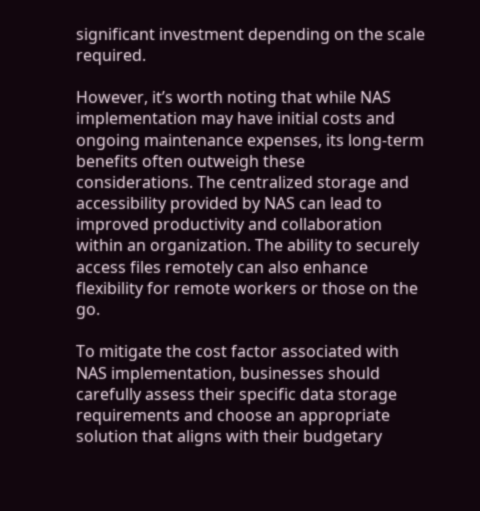significant investment depending on the scale required.

However, it’s worth noting that while NAS implementation may have initial costs and ongoing maintenance expenses, its long-term benefits often outweigh these considerations. The centralized storage and accessibility provided by NAS can lead to improved productivity and collaboration within an organization. The ability to securely access files remotely can also enhance flexibility for remote workers or those on the go.

To mitigate the cost factor associated with NAS implementation, businesses should carefully assess their specific data storage requirements and choose an appropriate solution that aligns with their budgetary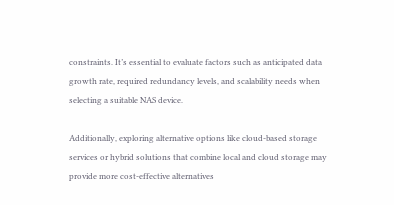constraints. It’s essential to evaluate factors such as anticipated data growth rate, required redundancy levels, and scalability needs when selecting a suitable NAS device.

Additionally, exploring alternative options like cloud-based storage services or hybrid solutions that combine local and cloud storage may provide more cost-effective alternatives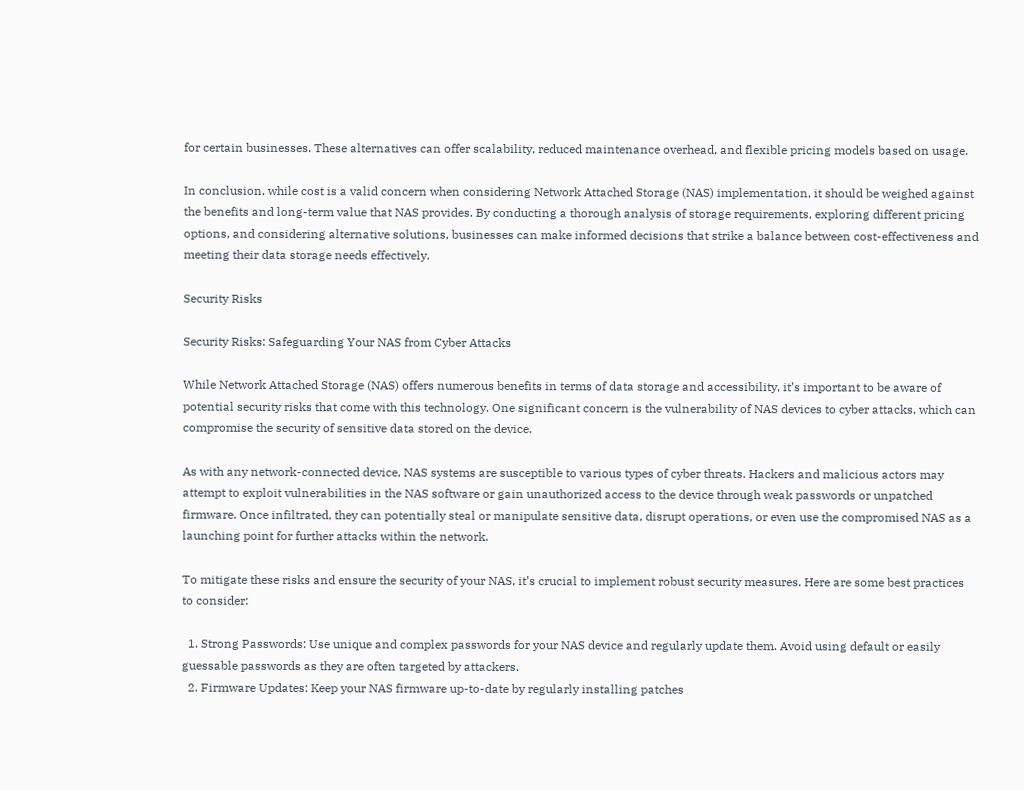for certain businesses. These alternatives can offer scalability, reduced maintenance overhead, and flexible pricing models based on usage.

In conclusion, while cost is a valid concern when considering Network Attached Storage (NAS) implementation, it should be weighed against the benefits and long-term value that NAS provides. By conducting a thorough analysis of storage requirements, exploring different pricing options, and considering alternative solutions, businesses can make informed decisions that strike a balance between cost-effectiveness and meeting their data storage needs effectively.

Security Risks

Security Risks: Safeguarding Your NAS from Cyber Attacks

While Network Attached Storage (NAS) offers numerous benefits in terms of data storage and accessibility, it’s important to be aware of potential security risks that come with this technology. One significant concern is the vulnerability of NAS devices to cyber attacks, which can compromise the security of sensitive data stored on the device.

As with any network-connected device, NAS systems are susceptible to various types of cyber threats. Hackers and malicious actors may attempt to exploit vulnerabilities in the NAS software or gain unauthorized access to the device through weak passwords or unpatched firmware. Once infiltrated, they can potentially steal or manipulate sensitive data, disrupt operations, or even use the compromised NAS as a launching point for further attacks within the network.

To mitigate these risks and ensure the security of your NAS, it’s crucial to implement robust security measures. Here are some best practices to consider:

  1. Strong Passwords: Use unique and complex passwords for your NAS device and regularly update them. Avoid using default or easily guessable passwords as they are often targeted by attackers.
  2. Firmware Updates: Keep your NAS firmware up-to-date by regularly installing patches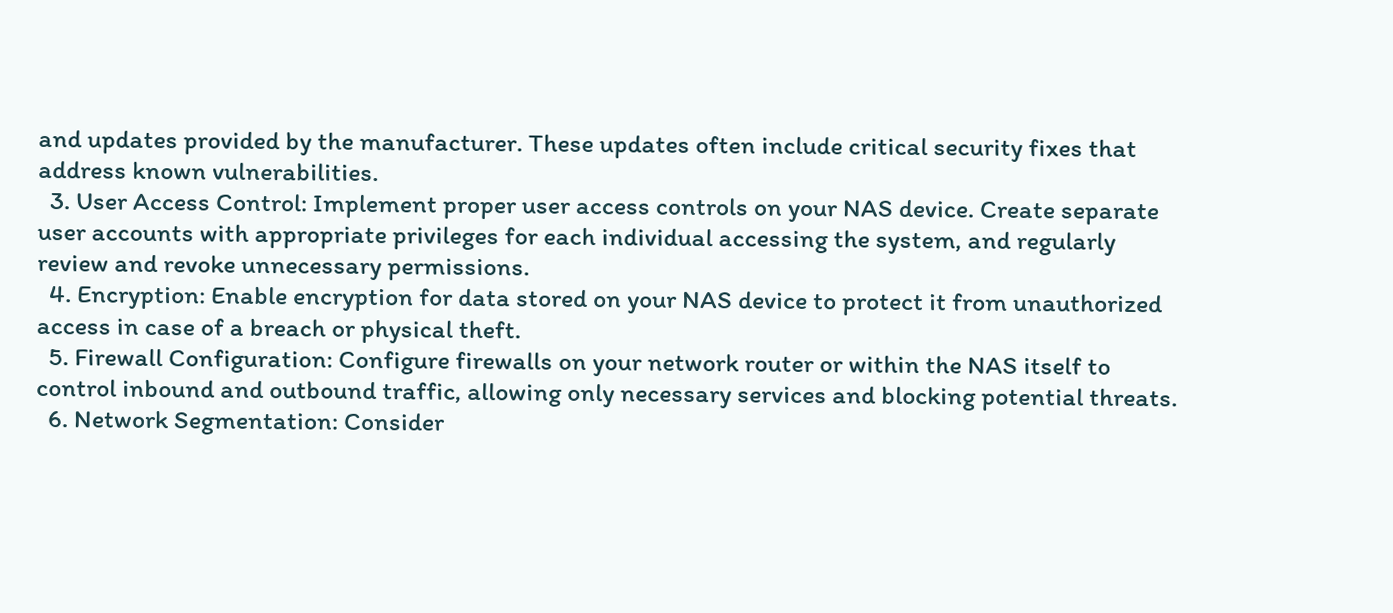and updates provided by the manufacturer. These updates often include critical security fixes that address known vulnerabilities.
  3. User Access Control: Implement proper user access controls on your NAS device. Create separate user accounts with appropriate privileges for each individual accessing the system, and regularly review and revoke unnecessary permissions.
  4. Encryption: Enable encryption for data stored on your NAS device to protect it from unauthorized access in case of a breach or physical theft.
  5. Firewall Configuration: Configure firewalls on your network router or within the NAS itself to control inbound and outbound traffic, allowing only necessary services and blocking potential threats.
  6. Network Segmentation: Consider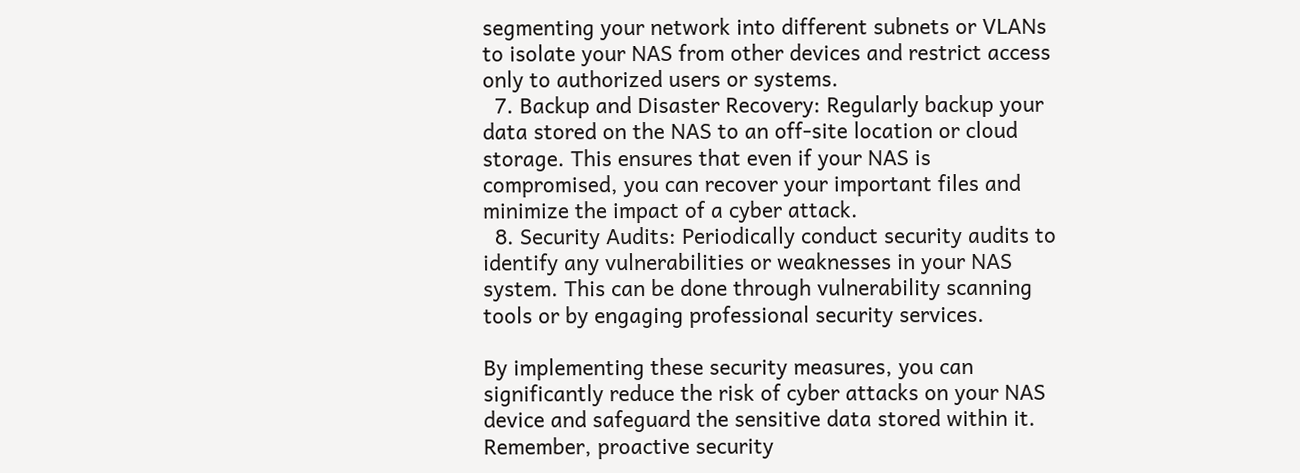segmenting your network into different subnets or VLANs to isolate your NAS from other devices and restrict access only to authorized users or systems.
  7. Backup and Disaster Recovery: Regularly backup your data stored on the NAS to an off-site location or cloud storage. This ensures that even if your NAS is compromised, you can recover your important files and minimize the impact of a cyber attack.
  8. Security Audits: Periodically conduct security audits to identify any vulnerabilities or weaknesses in your NAS system. This can be done through vulnerability scanning tools or by engaging professional security services.

By implementing these security measures, you can significantly reduce the risk of cyber attacks on your NAS device and safeguard the sensitive data stored within it. Remember, proactive security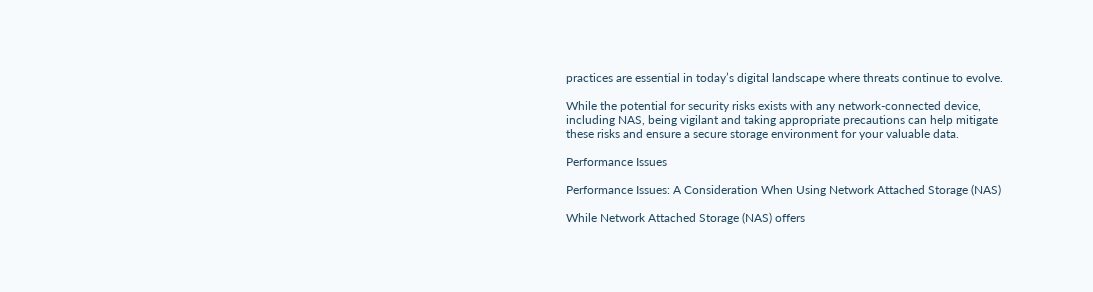practices are essential in today’s digital landscape where threats continue to evolve.

While the potential for security risks exists with any network-connected device, including NAS, being vigilant and taking appropriate precautions can help mitigate these risks and ensure a secure storage environment for your valuable data.

Performance Issues

Performance Issues: A Consideration When Using Network Attached Storage (NAS)

While Network Attached Storage (NAS) offers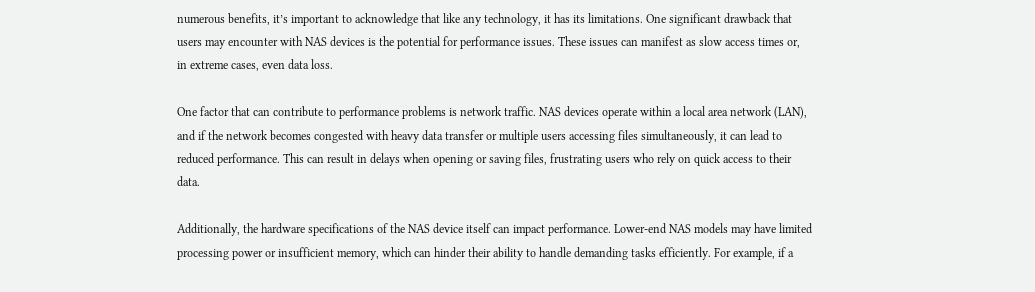numerous benefits, it’s important to acknowledge that like any technology, it has its limitations. One significant drawback that users may encounter with NAS devices is the potential for performance issues. These issues can manifest as slow access times or, in extreme cases, even data loss.

One factor that can contribute to performance problems is network traffic. NAS devices operate within a local area network (LAN), and if the network becomes congested with heavy data transfer or multiple users accessing files simultaneously, it can lead to reduced performance. This can result in delays when opening or saving files, frustrating users who rely on quick access to their data.

Additionally, the hardware specifications of the NAS device itself can impact performance. Lower-end NAS models may have limited processing power or insufficient memory, which can hinder their ability to handle demanding tasks efficiently. For example, if a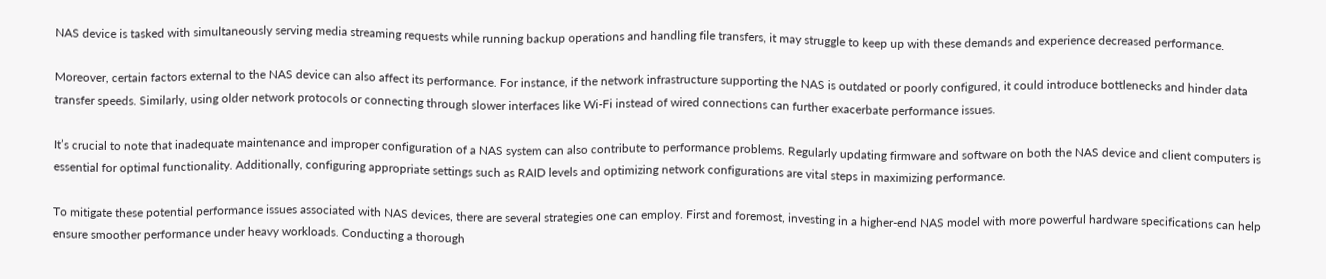NAS device is tasked with simultaneously serving media streaming requests while running backup operations and handling file transfers, it may struggle to keep up with these demands and experience decreased performance.

Moreover, certain factors external to the NAS device can also affect its performance. For instance, if the network infrastructure supporting the NAS is outdated or poorly configured, it could introduce bottlenecks and hinder data transfer speeds. Similarly, using older network protocols or connecting through slower interfaces like Wi-Fi instead of wired connections can further exacerbate performance issues.

It’s crucial to note that inadequate maintenance and improper configuration of a NAS system can also contribute to performance problems. Regularly updating firmware and software on both the NAS device and client computers is essential for optimal functionality. Additionally, configuring appropriate settings such as RAID levels and optimizing network configurations are vital steps in maximizing performance.

To mitigate these potential performance issues associated with NAS devices, there are several strategies one can employ. First and foremost, investing in a higher-end NAS model with more powerful hardware specifications can help ensure smoother performance under heavy workloads. Conducting a thorough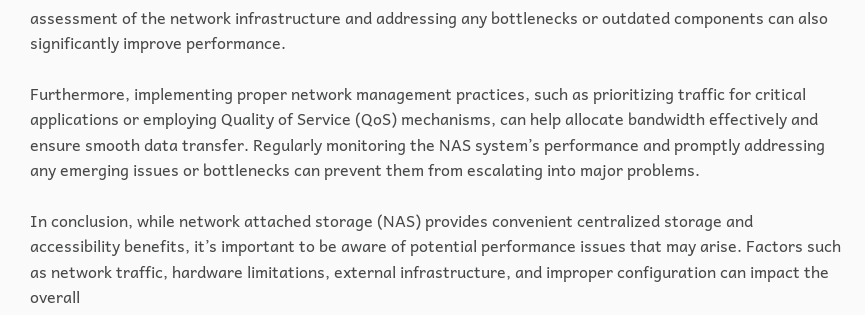assessment of the network infrastructure and addressing any bottlenecks or outdated components can also significantly improve performance.

Furthermore, implementing proper network management practices, such as prioritizing traffic for critical applications or employing Quality of Service (QoS) mechanisms, can help allocate bandwidth effectively and ensure smooth data transfer. Regularly monitoring the NAS system’s performance and promptly addressing any emerging issues or bottlenecks can prevent them from escalating into major problems.

In conclusion, while network attached storage (NAS) provides convenient centralized storage and accessibility benefits, it’s important to be aware of potential performance issues that may arise. Factors such as network traffic, hardware limitations, external infrastructure, and improper configuration can impact the overall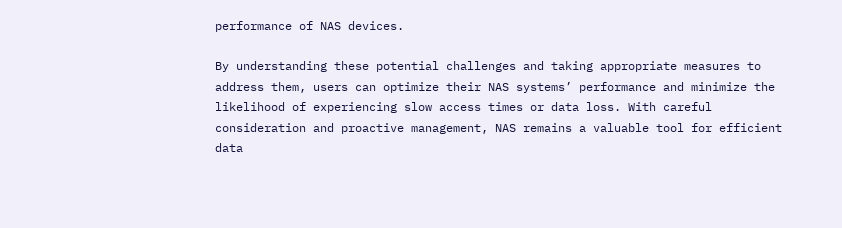performance of NAS devices.

By understanding these potential challenges and taking appropriate measures to address them, users can optimize their NAS systems’ performance and minimize the likelihood of experiencing slow access times or data loss. With careful consideration and proactive management, NAS remains a valuable tool for efficient data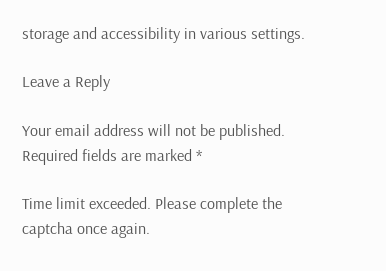storage and accessibility in various settings.

Leave a Reply

Your email address will not be published. Required fields are marked *

Time limit exceeded. Please complete the captcha once again.